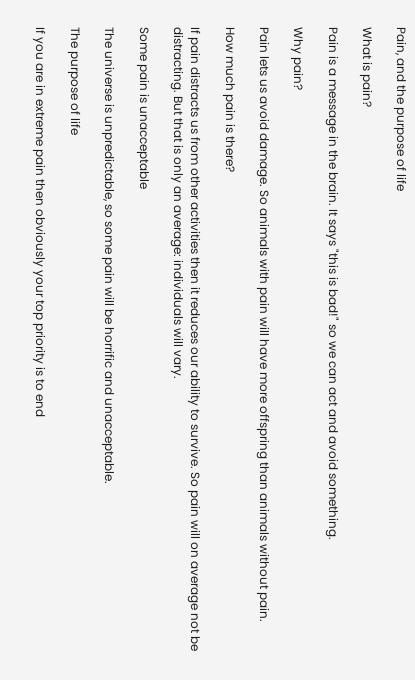Pain, and the purpose of life

What is pain?

Pain is a message in the brain. It says "this is bad!" so we can act and avoid something.

Why pain?

Pain lets us avoid damage. So animals with pain will have more offspring than animals without pain.

How much pain is there?

If pain distracts us from other activities then it reduces our ability to survive. So pain will on average not be distracting. But that is only an average: individuals will vary.

Some pain is unacceptable

The universe is unpredictable, so some pain will be horrific and unacceptable.

The purpose of life

If you are in extreme pain then obviously your top priority is to end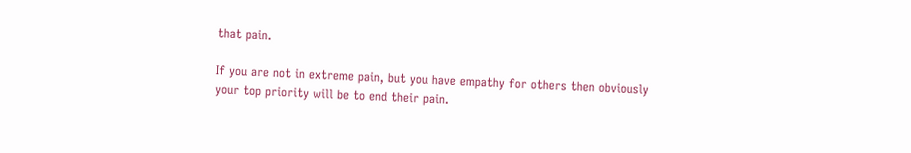that pain.

If you are not in extreme pain, but you have empathy for others then obviously your top priority will be to end their pain.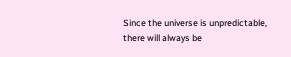Since the universe is unpredictable, there will always be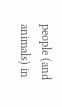people (and animals) in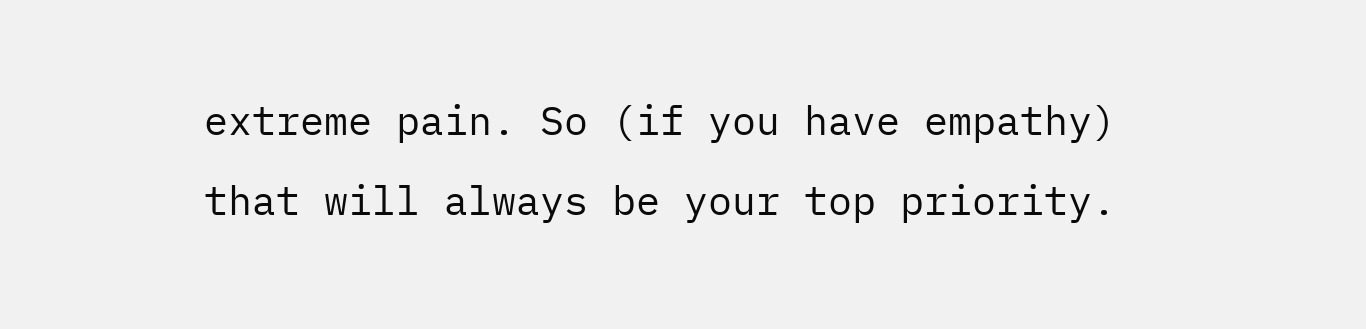extreme pain. So (if you have empathy) that will always be your top priority.